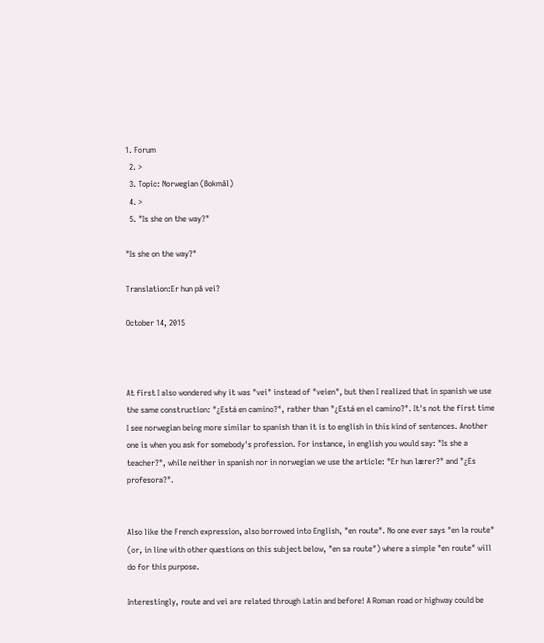1. Forum
  2. >
  3. Topic: Norwegian (Bokmål)
  4. >
  5. "Is she on the way?"

"Is she on the way?"

Translation:Er hun på vei?

October 14, 2015



At first I also wondered why it was "vei" instead of "veien", but then I realized that in spanish we use the same construction: "¿Está en camino?", rather than "¿Está en el camino?". It's not the first time I see norwegian being more similar to spanish than it is to english in this kind of sentences. Another one is when you ask for somebody's profession. For instance, in english you would say: "Is she a teacher?", while neither in spanish nor in norwegian we use the article: "Er hun lærer?" and "¿Es profesora?".


Also like the French expression, also borrowed into English, "en route". No one ever says "en la route" (or, in line with other questions on this subject below, "en sa route") where a simple "en route" will do for this purpose.

Interestingly, route and vei are related through Latin and before! A Roman road or highway could be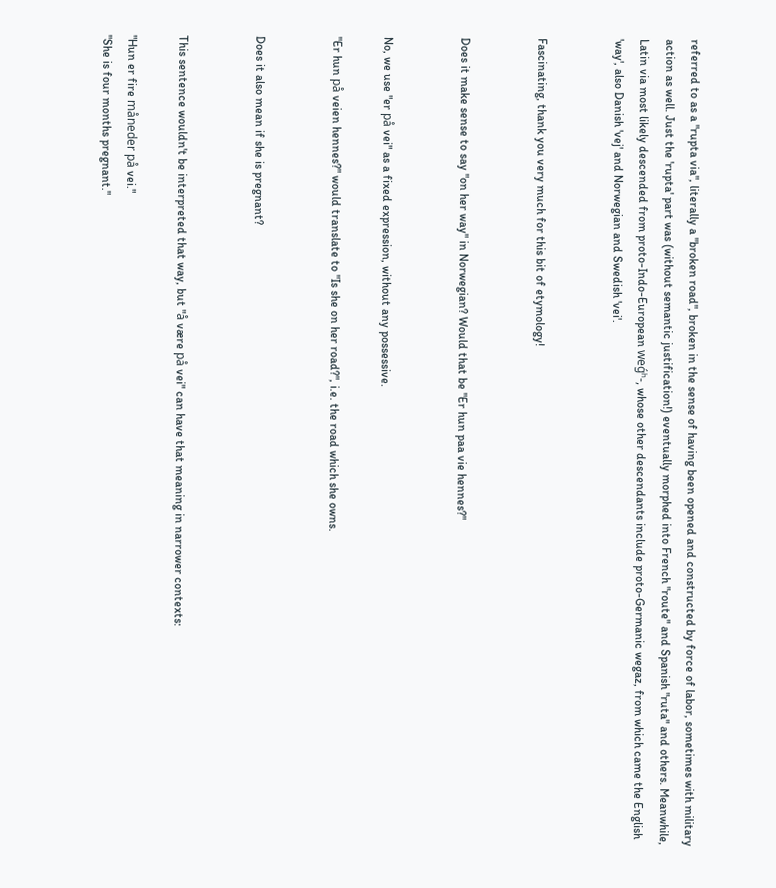referred to as a "rupta via", literally a "broken road", broken in the sense of having been opened and constructed by force of labor, sometimes with military action as well. Just the 'rupta' part was (without semantic justification!) eventually morphed into French "route" and Spanish "ruta" and others. Meanwhile, Latin via most likely descended from proto-Indo-European weǵʰ-, whose other descendants include proto-Germanic wegaz, from which came the English 'way', also Danish 'vej' and Norwegian and Swedish 'vei'.


Fascinating, thank you very much for this bit of etymology!


Does it make sense to say "on her way" in Norwegian? Would that be "Er hun paa vie hennes?"


No, we use "er på vei" as a fixed expression, without any possessive.

"Er hun på veien hennes?" would translate to "Is she on her road?", i.e. the road which she owns.


Does it also mean if she is pregnant?


This sentence wouldn't be interpreted that way, but "å være på vei" can have that meaning in narrower contexts:

"Hun er fire måneder på vei."
"She is four months pregnant."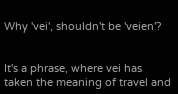Why 'vei', shouldn't be 'veien'?


It's a phrase, where vei has taken the meaning of travel and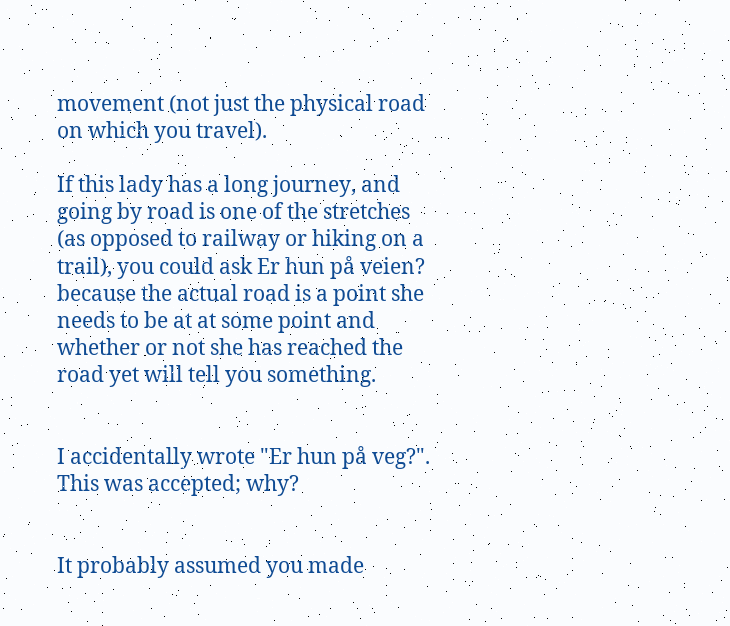movement (not just the physical road on which you travel).

If this lady has a long journey, and going by road is one of the stretches (as opposed to railway or hiking on a trail), you could ask Er hun på veien? because the actual road is a point she needs to be at at some point and whether or not she has reached the road yet will tell you something.


I accidentally wrote "Er hun på veg?". This was accepted; why?


It probably assumed you made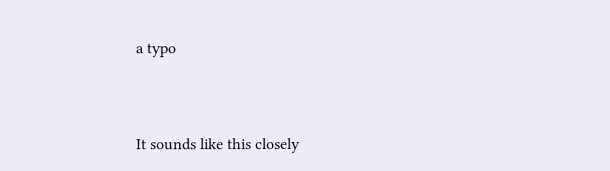a typo


It sounds like this closely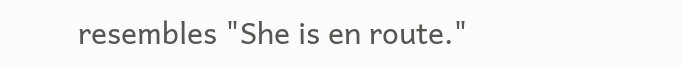resembles "She is en route."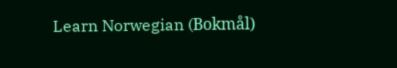Learn Norwegian (Bokmål)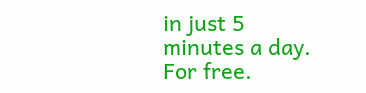in just 5 minutes a day. For free.